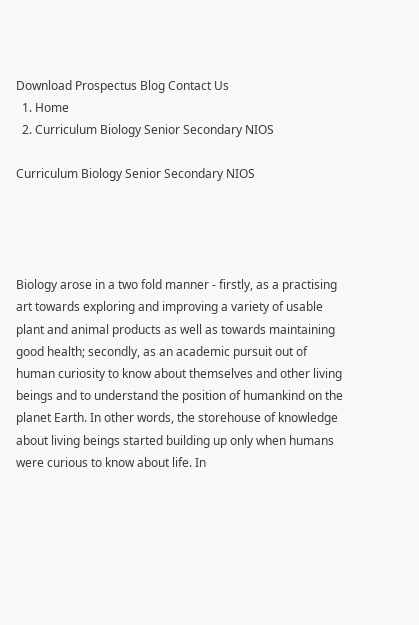Download Prospectus Blog Contact Us
  1. Home
  2. Curriculum Biology Senior Secondary NIOS

Curriculum Biology Senior Secondary NIOS




Biology arose in a two fold manner - firstly, as a practising art towards exploring and improving a variety of usable plant and animal products as well as towards maintaining good health; secondly, as an academic pursuit out of human curiosity to know about themselves and other living beings and to understand the position of humankind on the planet Earth. In other words, the storehouse of knowledge about living beings started building up only when humans were curious to know about life. In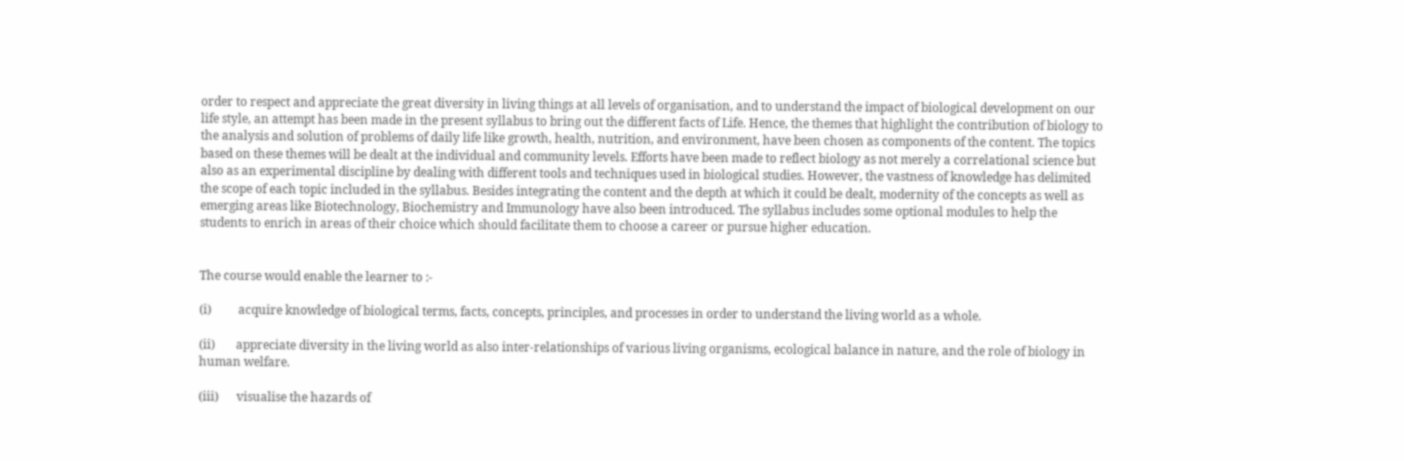order to respect and appreciate the great diversity in living things at all levels of organisation, and to understand the impact of biological development on our life style, an attempt has been made in the present syllabus to bring out the different facts of Life. Hence, the themes that highlight the contribution of biology to the analysis and solution of problems of daily life like growth, health, nutrition, and environment, have been chosen as components of the content. The topics based on these themes will be dealt at the individual and community levels. Efforts have been made to reflect biology as not merely a correlational science but also as an experimental discipline by dealing with different tools and techniques used in biological studies. However, the vastness of knowledge has delimited the scope of each topic included in the syllabus. Besides integrating the content and the depth at which it could be dealt, modernity of the concepts as well as emerging areas like Biotechnology, Biochemistry and Immunology have also been introduced. The syllabus includes some optional modules to help the students to enrich in areas of their choice which should facilitate them to choose a career or pursue higher education.


The course would enable the learner to :-

(i)         acquire knowledge of biological terms, facts, concepts, principles, and processes in order to understand the living world as a whole.

(ii)       appreciate diversity in the living world as also inter-relationships of various living organisms, ecological balance in nature, and the role of biology in human welfare.

(iii)      visualise the hazards of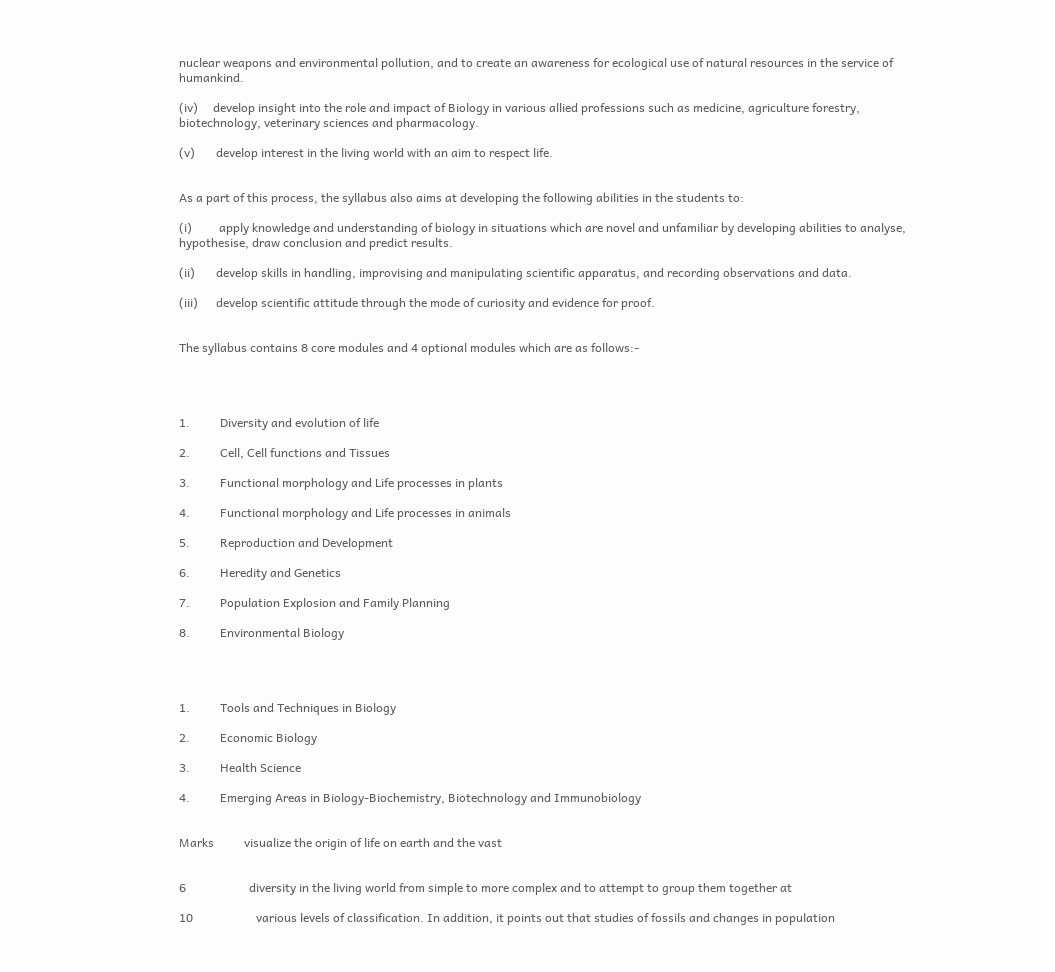nuclear weapons and environmental pollution, and to create an awareness for ecological use of natural resources in the service of humankind.

(iv)     develop insight into the role and impact of Biology in various allied professions such as medicine, agriculture forestry, biotechnology, veterinary sciences and pharmacology.

(v)       develop interest in the living world with an aim to respect life.


As a part of this process, the syllabus also aims at developing the following abilities in the students to:

(i)         apply knowledge and understanding of biology in situations which are novel and unfamiliar by developing abilities to analyse, hypothesise, draw conclusion and predict results.

(ii)       develop skills in handling, improvising and manipulating scientific apparatus, and recording observations and data.

(iii)      develop scientific attitude through the mode of curiosity and evidence for proof.


The syllabus contains 8 core modules and 4 optional modules which are as follows:-




1.          Diversity and evolution of life

2.          Cell, Cell functions and Tissues

3.          Functional morphology and Life processes in plants

4.          Functional morphology and Life processes in animals

5.          Reproduction and Development

6.          Heredity and Genetics

7.          Population Explosion and Family Planning

8.          Environmental Biology




1.          Tools and Techniques in Biology

2.          Economic Biology

3.          Health Science

4.          Emerging Areas in Biology-Biochemistry, Biotechnology and Immunobiology


Marks          visualize the origin of life on earth and the vast


6                     diversity in the living world from simple to more complex and to attempt to group them together at

10                     various levels of classification. In addition, it points out that studies of fossils and changes in population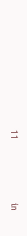11                     in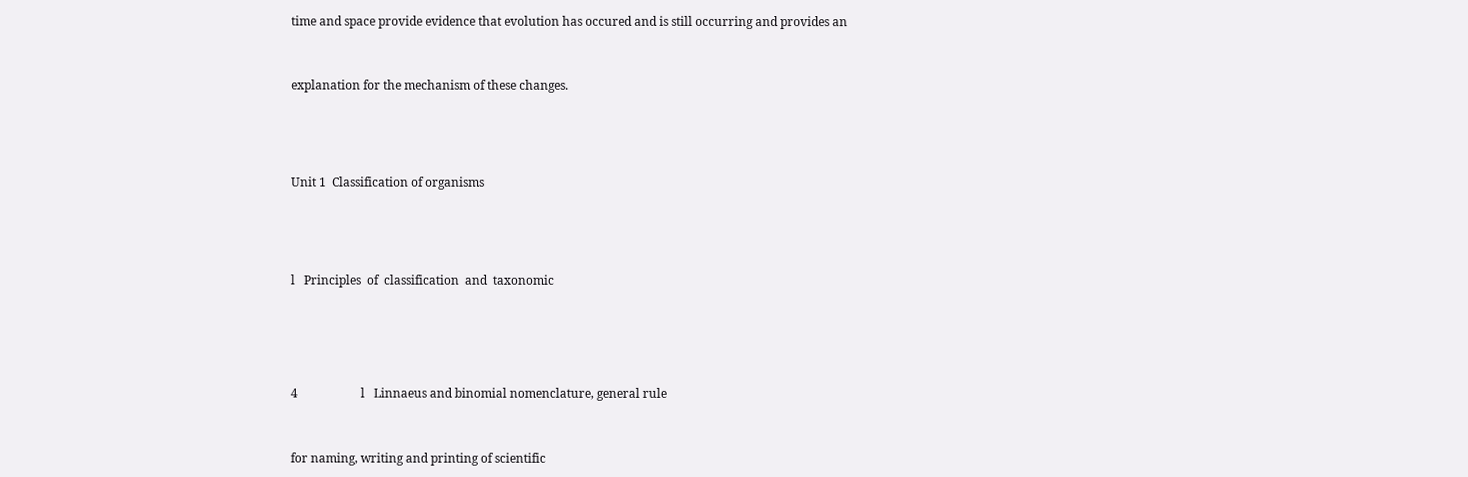time and space provide evidence that evolution has occured and is still occurring and provides an



explanation for the mechanism of these changes.





Unit 1  Classification of organisms





l   Principles  of  classification  and  taxonomic






4                     l   Linnaeus and binomial nomenclature, general rule



for naming, writing and printing of scientific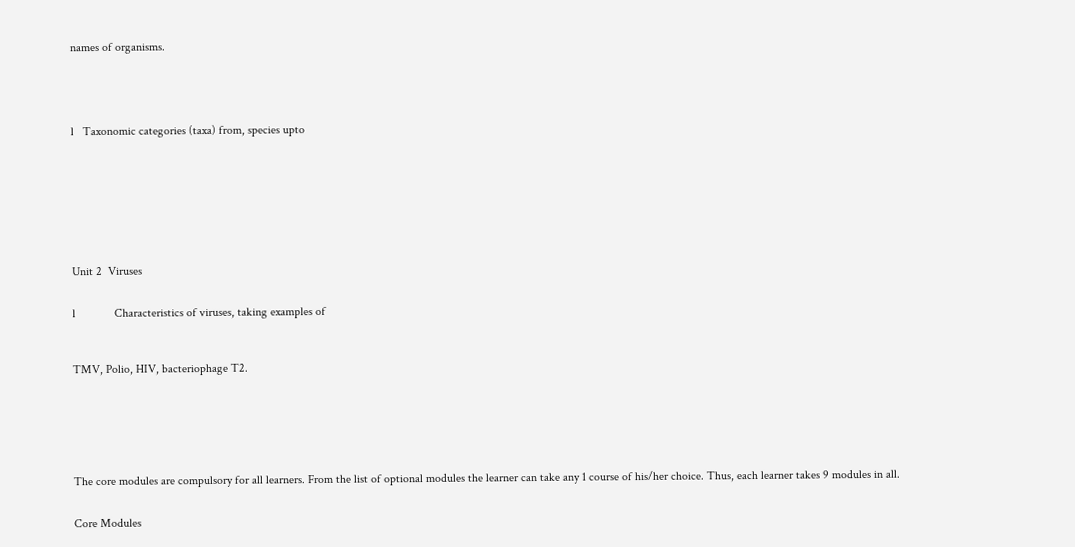names of organisms.





l   Taxonomic categories (taxa) from, species upto









Unit 2  Viruses


l             Characteristics of viruses, taking examples of



TMV, Polio, HIV, bacteriophage T2.







The core modules are compulsory for all learners. From the list of optional modules the learner can take any 1 course of his/her choice. Thus, each learner takes 9 modules in all.


Core Modules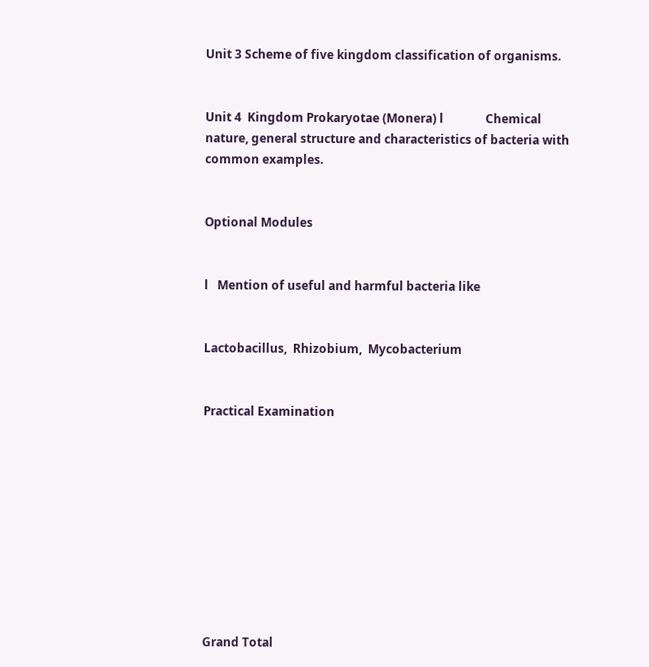Unit 3 Scheme of five kingdom classification of organisms.


Unit 4  Kingdom Prokaryotae (Monera) l              Chemical nature, general structure and characteristics of bacteria with common examples.


Optional Modules


l   Mention of useful and harmful bacteria like


Lactobacillus,  Rhizobium,  Mycobacterium


Practical Examination










Grand Total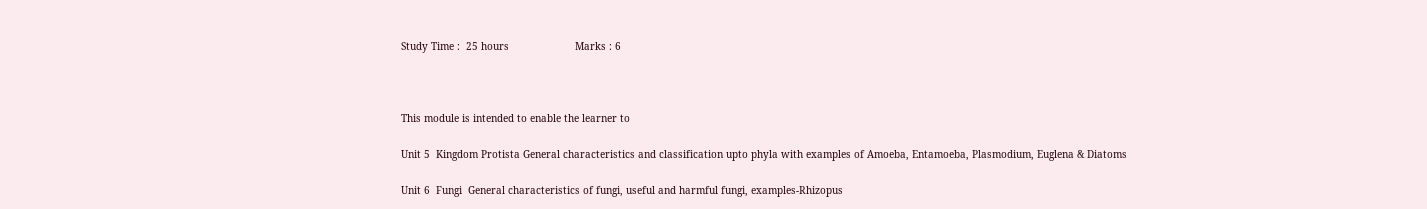Study Time :  25 hours                      Marks : 6



This module is intended to enable the learner to

Unit 5  Kingdom Protista General characteristics and classification upto phyla with examples of Amoeba, Entamoeba, Plasmodium, Euglena & Diatoms

Unit 6  Fungi  General characteristics of fungi, useful and harmful fungi, examples-Rhizopus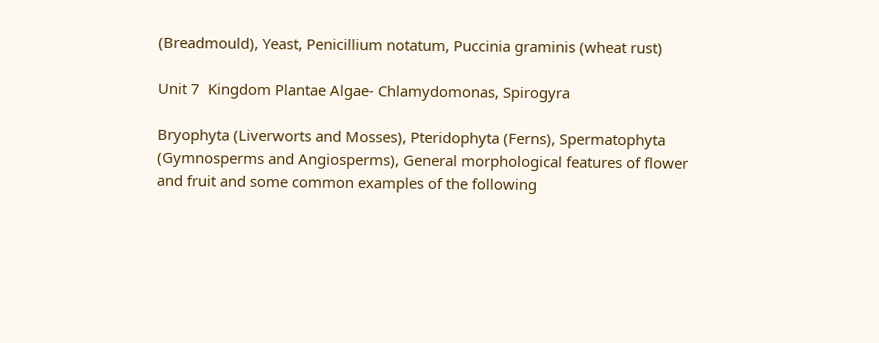(Breadmould), Yeast, Penicillium notatum, Puccinia graminis (wheat rust)

Unit 7  Kingdom Plantae Algae- Chlamydomonas, Spirogyra

Bryophyta (Liverworts and Mosses), Pteridophyta (Ferns), Spermatophyta (Gymnosperms and Angiosperms), General morphological features of flower and fruit and some common examples of the following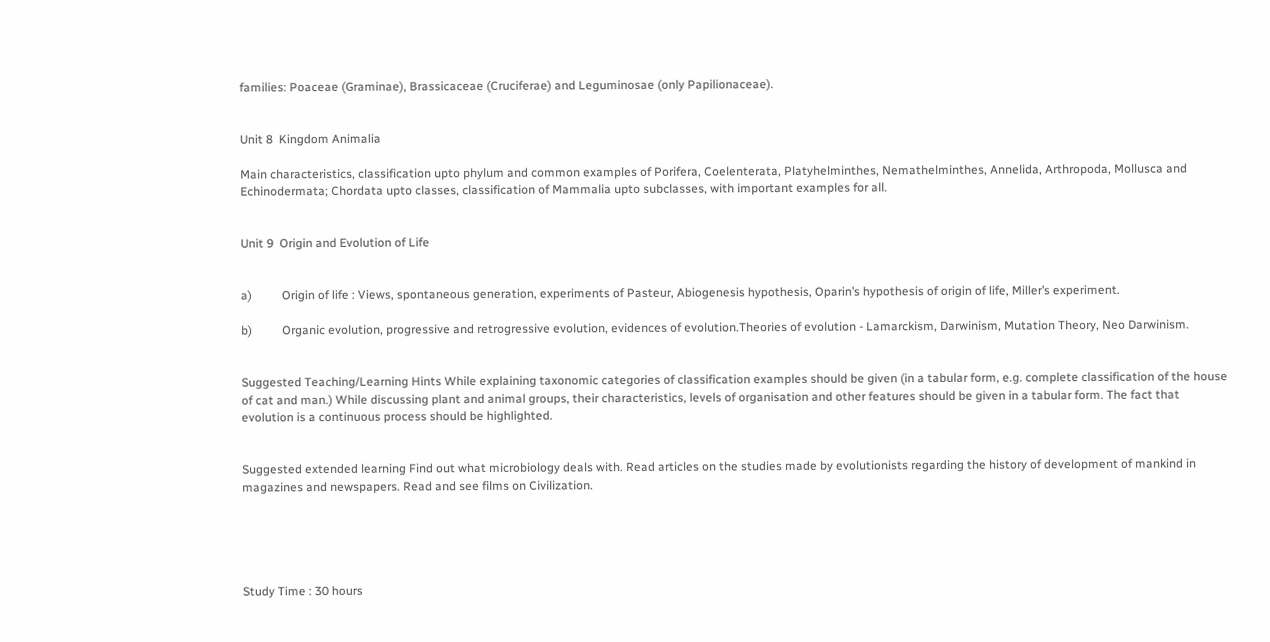families: Poaceae (Graminae), Brassicaceae (Cruciferae) and Leguminosae (only Papilionaceae).


Unit 8  Kingdom Animalia

Main characteristics, classification upto phylum and common examples of Porifera, Coelenterata, Platyhelminthes, Nemathelminthes, Annelida, Arthropoda, Mollusca and Echinodermata; Chordata upto classes, classification of Mammalia upto subclasses, with important examples for all.


Unit 9  Origin and Evolution of Life


a)          Origin of life : Views, spontaneous generation, experiments of Pasteur, Abiogenesis hypothesis, Oparin’s hypothesis of origin of life, Miller’s experiment.

b)          Organic evolution, progressive and retrogressive evolution, evidences of evolution.Theories of evolution - Lamarckism, Darwinism, Mutation Theory, Neo Darwinism.


Suggested Teaching/Learning Hints While explaining taxonomic categories of classification examples should be given (in a tabular form, e.g. complete classification of the house of cat and man.) While discussing plant and animal groups, their characteristics, levels of organisation and other features should be given in a tabular form. The fact that evolution is a continuous process should be highlighted.


Suggested extended learning Find out what microbiology deals with. Read articles on the studies made by evolutionists regarding the history of development of mankind in magazines and newspapers. Read and see films on Civilization.





Study Time : 30 hours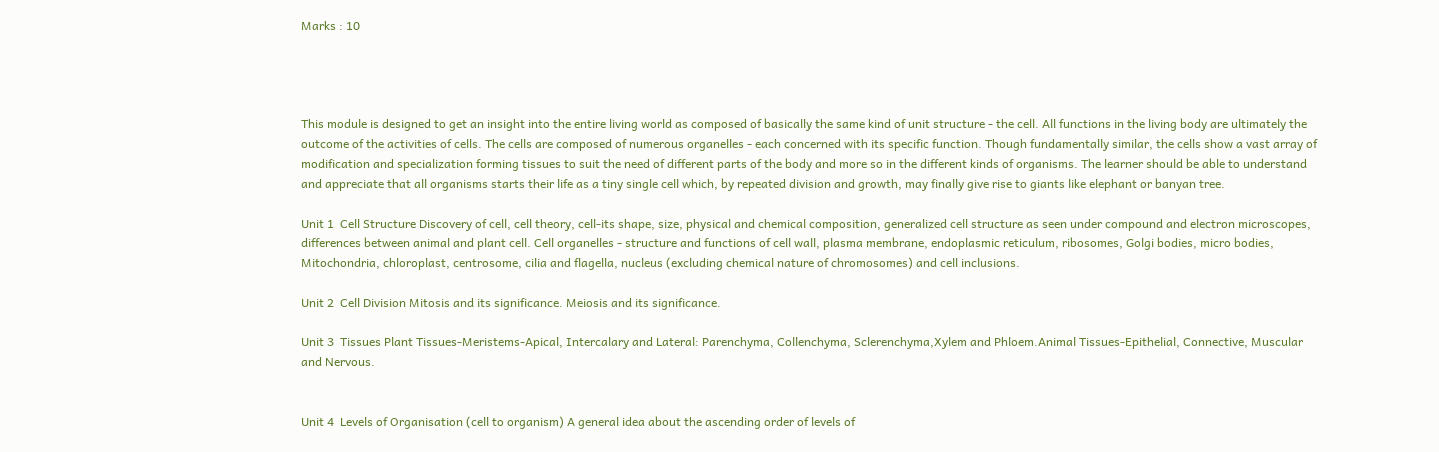Marks : 10




This module is designed to get an insight into the entire living world as composed of basically the same kind of unit structure - the cell. All functions in the living body are ultimately the outcome of the activities of cells. The cells are composed of numerous organelles - each concerned with its specific function. Though fundamentally similar, the cells show a vast array of modification and specialization forming tissues to suit the need of different parts of the body and more so in the different kinds of organisms. The learner should be able to understand and appreciate that all organisms starts their life as a tiny single cell which, by repeated division and growth, may finally give rise to giants like elephant or banyan tree.

Unit 1  Cell Structure Discovery of cell, cell theory, cell-its shape, size, physical and chemical composition, generalized cell structure as seen under compound and electron microscopes, differences between animal and plant cell. Cell organelles - structure and functions of cell wall, plasma membrane, endoplasmic reticulum, ribosomes, Golgi bodies, micro bodies, Mitochondria, chloroplast, centrosome, cilia and flagella, nucleus (excluding chemical nature of chromosomes) and cell inclusions.

Unit 2  Cell Division Mitosis and its significance. Meiosis and its significance.

Unit 3  Tissues Plant Tissues-Meristems-Apical, Intercalary and Lateral: Parenchyma, Collenchyma, Sclerenchyma,Xylem and Phloem.Animal Tissues-Epithelial, Connective, Muscular and Nervous.


Unit 4  Levels of Organisation (cell to organism) A general idea about the ascending order of levels of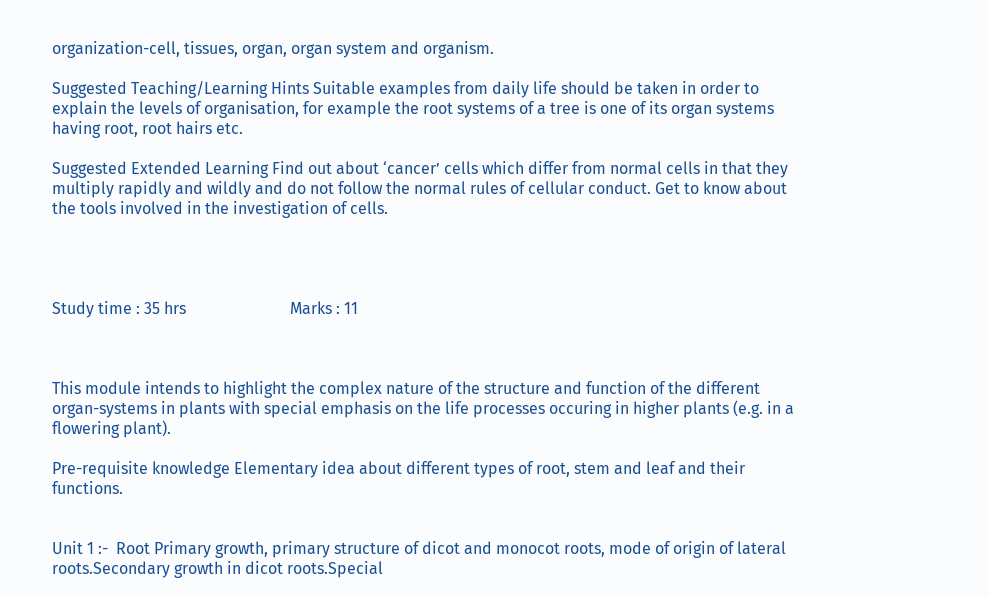organization-cell, tissues, organ, organ system and organism.

Suggested Teaching/Learning Hints Suitable examples from daily life should be taken in order to explain the levels of organisation, for example the root systems of a tree is one of its organ systems having root, root hairs etc.

Suggested Extended Learning Find out about ‘cancer’ cells which differ from normal cells in that they multiply rapidly and wildly and do not follow the normal rules of cellular conduct. Get to know about the tools involved in the investigation of cells.




Study time : 35 hrs                          Marks : 11



This module intends to highlight the complex nature of the structure and function of the different organ-systems in plants with special emphasis on the life processes occuring in higher plants (e.g. in a flowering plant).

Pre-requisite knowledge Elementary idea about different types of root, stem and leaf and their functions.


Unit 1 :-  Root Primary growth, primary structure of dicot and monocot roots, mode of origin of lateral roots.Secondary growth in dicot roots.Special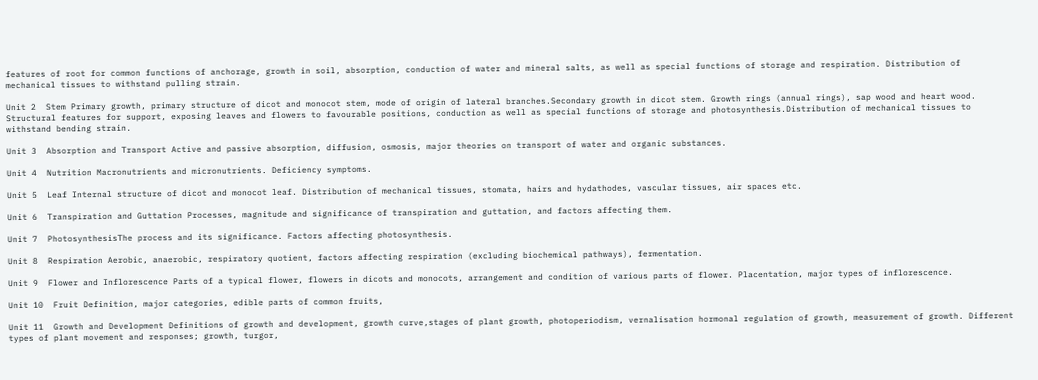features of root for common functions of anchorage, growth in soil, absorption, conduction of water and mineral salts, as well as special functions of storage and respiration. Distribution of mechanical tissues to withstand pulling strain.

Unit 2  Stem Primary growth, primary structure of dicot and monocot stem, mode of origin of lateral branches.Secondary growth in dicot stem. Growth rings (annual rings), sap wood and heart wood. Structural features for support, exposing leaves and flowers to favourable positions, conduction as well as special functions of storage and photosynthesis.Distribution of mechanical tissues to withstand bending strain.

Unit 3  Absorption and Transport Active and passive absorption, diffusion, osmosis, major theories on transport of water and organic substances.

Unit 4  Nutrition Macronutrients and micronutrients. Deficiency symptoms.

Unit 5  Leaf Internal structure of dicot and monocot leaf. Distribution of mechanical tissues, stomata, hairs and hydathodes, vascular tissues, air spaces etc.

Unit 6  Transpiration and Guttation Processes, magnitude and significance of transpiration and guttation, and factors affecting them.

Unit 7  PhotosynthesisThe process and its significance. Factors affecting photosynthesis.

Unit 8  Respiration Aerobic, anaerobic, respiratory quotient, factors affecting respiration (excluding biochemical pathways), fermentation.

Unit 9  Flower and Inflorescence Parts of a typical flower, flowers in dicots and monocots, arrangement and condition of various parts of flower. Placentation, major types of inflorescence.

Unit 10  Fruit Definition, major categories, edible parts of common fruits,

Unit 11  Growth and Development Definitions of growth and development, growth curve,stages of plant growth, photoperiodism, vernalisation hormonal regulation of growth, measurement of growth. Different types of plant movement and responses; growth, turgor,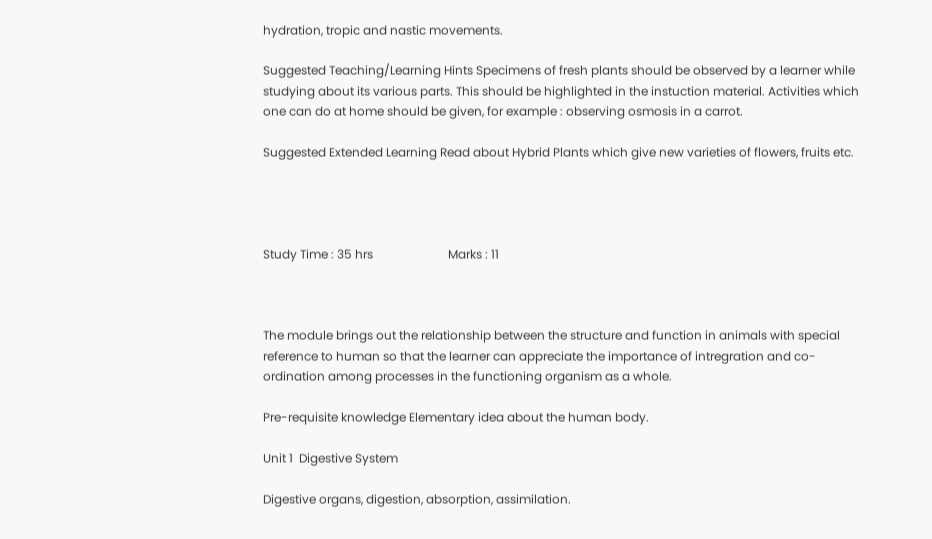hydration, tropic and nastic movements.

Suggested Teaching/Learning Hints Specimens of fresh plants should be observed by a learner while studying about its various parts. This should be highlighted in the instuction material. Activities which one can do at home should be given, for example : observing osmosis in a carrot.

Suggested Extended Learning Read about Hybrid Plants which give new varieties of flowers, fruits etc.




Study Time : 35 hrs                         Marks : 11



The module brings out the relationship between the structure and function in animals with special reference to human so that the learner can appreciate the importance of intregration and co-ordination among processes in the functioning organism as a whole.

Pre-requisite knowledge Elementary idea about the human body.

Unit 1  Digestive System

Digestive organs, digestion, absorption, assimilation.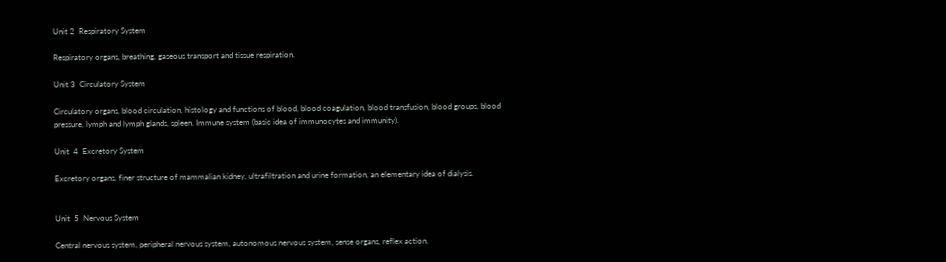Unit 2  Respiratory System

Respiratory organs, breathing, gaseous transport and tissue respiration.

Unit 3  Circulatory System

Circulatory organs, blood circulation, histology and functions of blood, blood coagulation, blood transfusion, blood groups, blood pressure, lymph and lymph glands, spleen. Immune system (basic idea of immunocytes and immunity).

Unit  4  Excretory System

Excretory organs, finer structure of mammalian kidney, ultrafiltration and urine formation, an elementary idea of dialysis.


Unit  5  Nervous System

Central nervous system, peripheral nervous system, autonomous nervous system, sense organs, reflex action.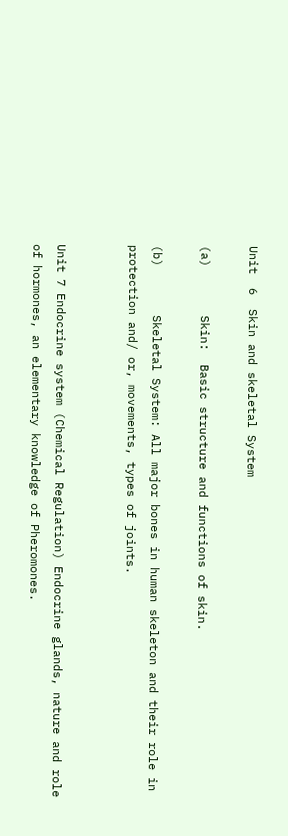Unit  6  Skin and skeletal System

(a)       Skin:  Basic structure and functions of skin.

(b)       Skeletal System: All major bones in human skeleton and their role in protection and/ or, movements, types of joints.


Unit 7 Endocrine system (Chemical Regulation) Endocrine glands, nature and role of hormones, an elementary knowledge of Pheromones.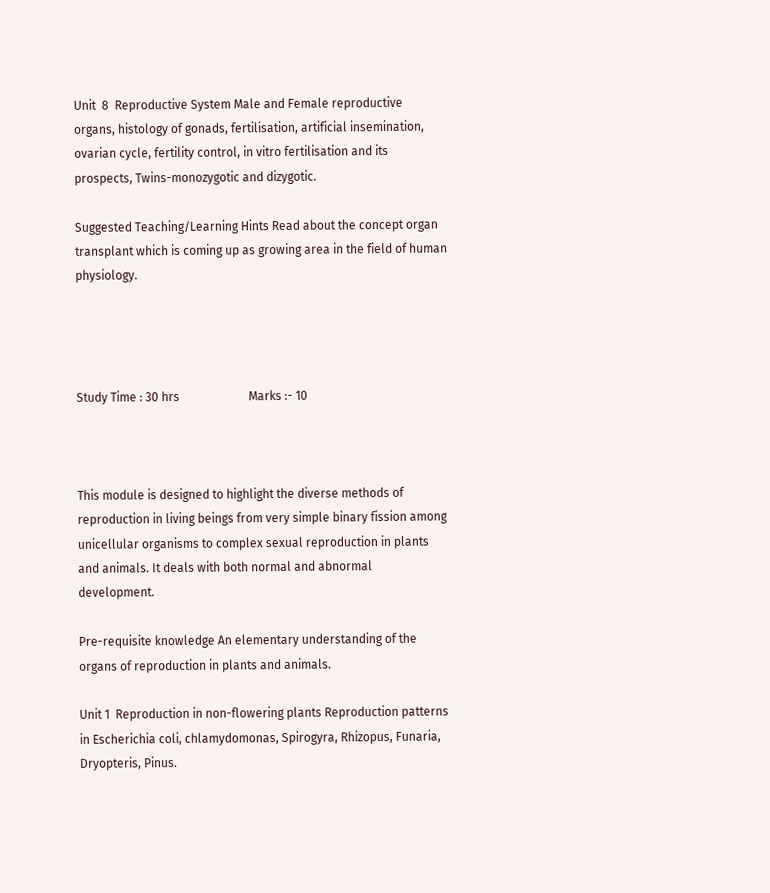Unit  8  Reproductive System Male and Female reproductive organs, histology of gonads, fertilisation, artificial insemination, ovarian cycle, fertility control, in vitro fertilisation and its prospects, Twins-monozygotic and dizygotic.

Suggested Teaching/Learning Hints Read about the concept organ transplant which is coming up as growing area in the field of human physiology.




Study Time : 30 hrs                       Marks :- 10



This module is designed to highlight the diverse methods of reproduction in living beings from very simple binary fission among unicellular organisms to complex sexual reproduction in plants and animals. It deals with both normal and abnormal development.

Pre-requisite knowledge An elementary understanding of the organs of reproduction in plants and animals.

Unit 1  Reproduction in non-flowering plants Reproduction patterns in Escherichia coli, chlamydomonas, Spirogyra, Rhizopus, Funaria, Dryopteris, Pinus.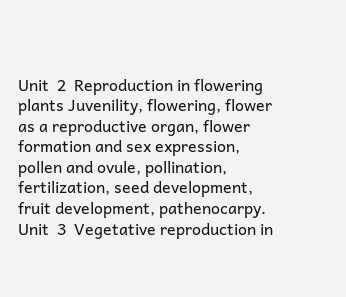Unit  2  Reproduction in flowering plants Juvenility, flowering, flower as a reproductive organ, flower formation and sex expression, pollen and ovule, pollination, fertilization, seed development, fruit development, pathenocarpy. Unit  3  Vegetative reproduction in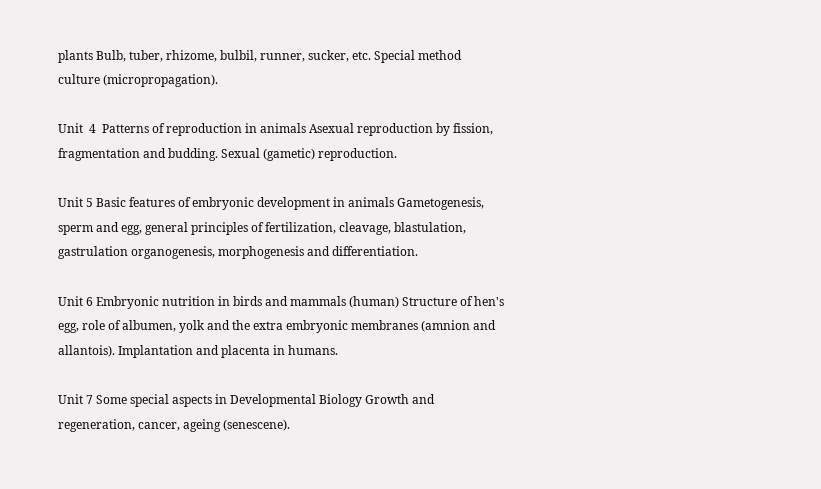plants Bulb, tuber, rhizome, bulbil, runner, sucker, etc. Special method culture (micropropagation).

Unit  4  Patterns of reproduction in animals Asexual reproduction by fission, fragmentation and budding. Sexual (gametic) reproduction.

Unit 5 Basic features of embryonic development in animals Gametogenesis, sperm and egg, general principles of fertilization, cleavage, blastulation, gastrulation organogenesis, morphogenesis and differentiation.

Unit 6 Embryonic nutrition in birds and mammals (human) Structure of hen's egg, role of albumen, yolk and the extra embryonic membranes (amnion and allantois). Implantation and placenta in humans.

Unit 7 Some special aspects in Developmental Biology Growth and regeneration, cancer, ageing (senescene).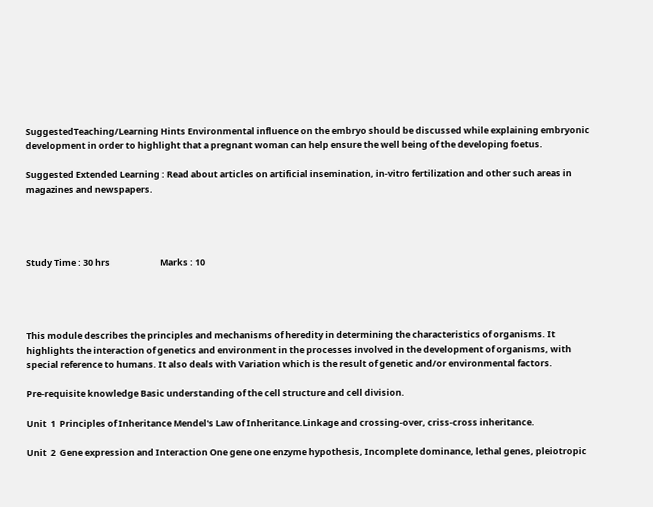SuggestedTeaching/Learning Hints Environmental influence on the embryo should be discussed while explaining embryonic development in order to highlight that a pregnant woman can help ensure the well being of the developing foetus.

Suggested Extended Learning : Read about articles on artificial insemination, in-vitro fertilization and other such areas in magazines and newspapers.




Study Time : 30 hrs                         Marks : 10




This module describes the principles and mechanisms of heredity in determining the characteristics of organisms. It highlights the interaction of genetics and environment in the processes involved in the development of organisms, with special reference to humans. It also deals with Variation which is the result of genetic and/or environmental factors.

Pre-requisite knowledge Basic understanding of the cell structure and cell division.

Unit  1  Principles of Inheritance Mendel's Law of Inheritance.Linkage and crossing-over, criss-cross inheritance.

Unit  2  Gene expression and Interaction One gene one enzyme hypothesis, Incomplete dominance, lethal genes, pleiotropic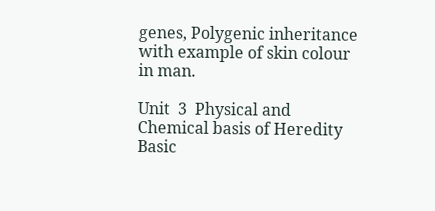genes, Polygenic inheritance with example of skin colour in man.

Unit  3  Physical and Chemical basis of Heredity Basic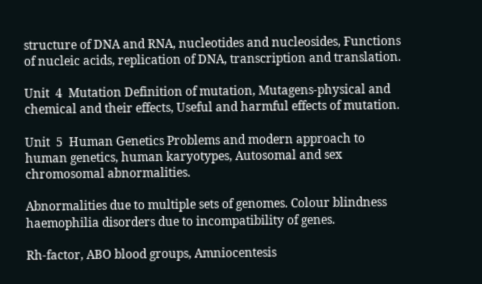structure of DNA and RNA, nucleotides and nucleosides, Functions of nucleic acids, replication of DNA, transcription and translation.

Unit  4  Mutation Definition of mutation, Mutagens-physical and chemical and their effects, Useful and harmful effects of mutation.

Unit  5  Human Genetics Problems and modern approach to human genetics, human karyotypes, Autosomal and sex chromosomal abnormalities.

Abnormalities due to multiple sets of genomes. Colour blindness haemophilia disorders due to incompatibility of genes.

Rh-factor, ABO blood groups, Amniocentesis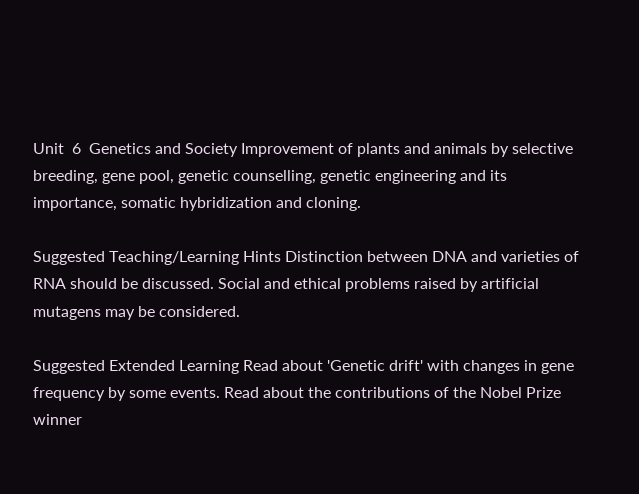Unit  6  Genetics and Society Improvement of plants and animals by selective breeding, gene pool, genetic counselling, genetic engineering and its importance, somatic hybridization and cloning.

Suggested Teaching/Learning Hints Distinction between DNA and varieties of RNA should be discussed. Social and ethical problems raised by artificial mutagens may be considered.

Suggested Extended Learning Read about 'Genetic drift' with changes in gene frequency by some events. Read about the contributions of the Nobel Prize winner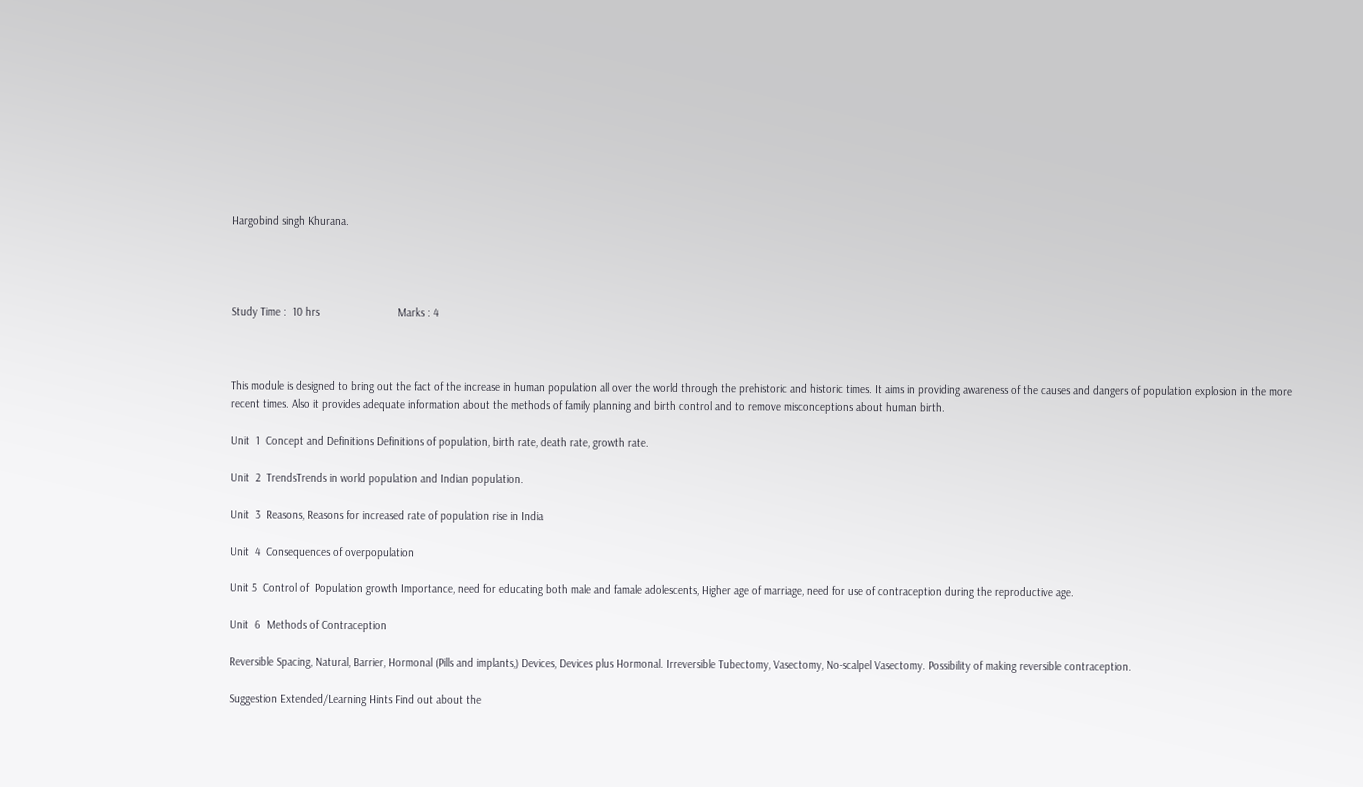Hargobind singh Khurana.




Study Time :  10 hrs                          Marks : 4



This module is designed to bring out the fact of the increase in human population all over the world through the prehistoric and historic times. It aims in providing awareness of the causes and dangers of population explosion in the more recent times. Also it provides adequate information about the methods of family planning and birth control and to remove misconceptions about human birth.

Unit  1  Concept and Definitions Definitions of population, birth rate, death rate, growth rate.

Unit  2  TrendsTrends in world population and Indian population.

Unit  3  Reasons, Reasons for increased rate of population rise in India

Unit  4  Consequences of overpopulation

Unit 5  Control of  Population growth Importance, need for educating both male and famale adolescents, Higher age of marriage, need for use of contraception during the reproductive age.

Unit  6  Methods of Contraception

Reversible Spacing, Natural, Barrier, Hormonal (Pills and implants,) Devices, Devices plus Hormonal. Irreversible Tubectomy, Vasectomy, No-scalpel Vasectomy. Possibility of making reversible contraception.

Suggestion Extended/Learning Hints Find out about the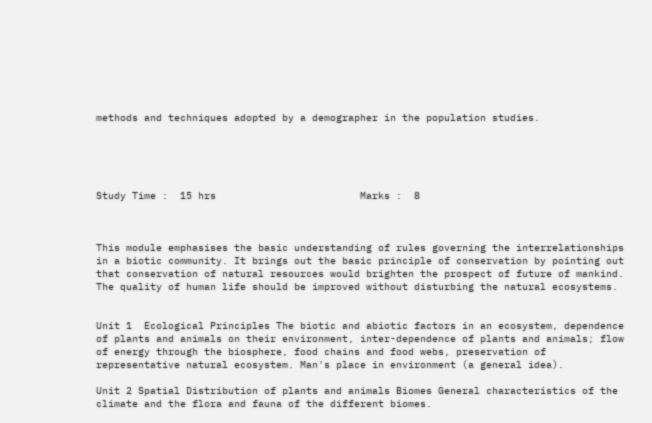methods and techniques adopted by a demographer in the population studies.





Study Time :  15 hrs                        Marks :  8



This module emphasises the basic understanding of rules governing the interrelationships in a biotic community. It brings out the basic principle of conservation by pointing out that conservation of natural resources would brighten the prospect of future of mankind. The quality of human life should be improved without disturbing the natural ecosystems.


Unit 1  Ecological Principles The biotic and abiotic factors in an ecosystem, dependence of plants and animals on their environment, inter-dependence of plants and animals; flow of energy through the biosphere, food chains and food webs, preservation of representative natural ecosystem. Man's place in environment (a general idea).

Unit 2 Spatial Distribution of plants and animals Biomes General characteristics of the climate and the flora and fauna of the different biomes.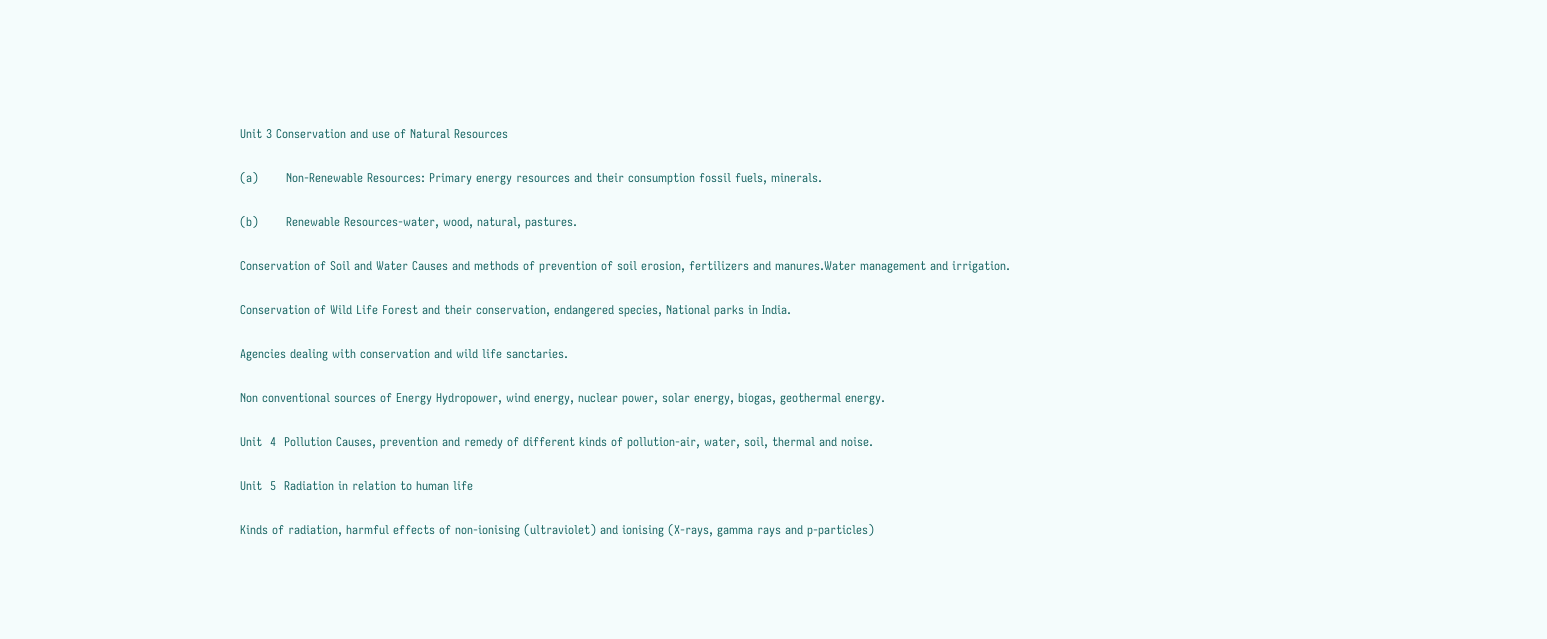Unit 3 Conservation and use of Natural Resources

(a)       Non-Renewable Resources: Primary energy resources and their consumption fossil fuels, minerals.

(b)       Renewable Resources-water, wood, natural, pastures.

Conservation of Soil and Water Causes and methods of prevention of soil erosion, fertilizers and manures.Water management and irrigation.

Conservation of Wild Life Forest and their conservation, endangered species, National parks in India.

Agencies dealing with conservation and wild life sanctaries.

Non conventional sources of Energy Hydropower, wind energy, nuclear power, solar energy, biogas, geothermal energy.

Unit  4  Pollution Causes, prevention and remedy of different kinds of pollution-air, water, soil, thermal and noise.

Unit  5  Radiation in relation to human life

Kinds of radiation, harmful effects of non-ionising (ultraviolet) and ionising (X-rays, gamma rays and p-particles)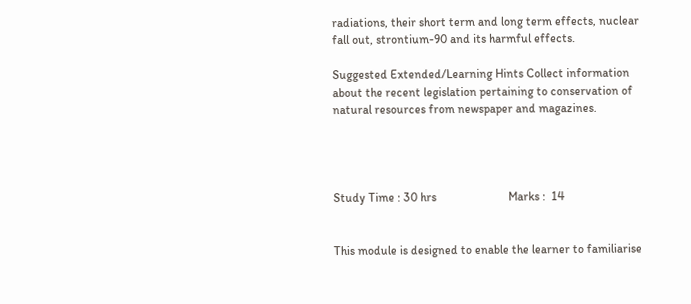radiations, their short term and long term effects, nuclear fall out, strontium-90 and its harmful effects.

Suggested Extended/Learning Hints Collect information about the recent legislation pertaining to conservation of natural resources from newspaper and magazines.




Study Time : 30 hrs                        Marks :  14


This module is designed to enable the learner to familiarise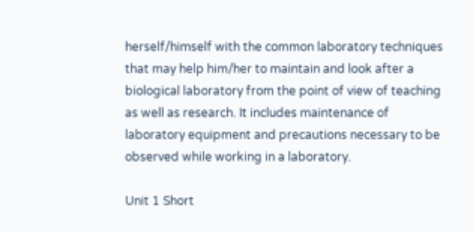herself/himself with the common laboratory techniques that may help him/her to maintain and look after a biological laboratory from the point of view of teaching as well as research. It includes maintenance of laboratory equipment and precautions necessary to be observed while working in a laboratory.

Unit 1 Short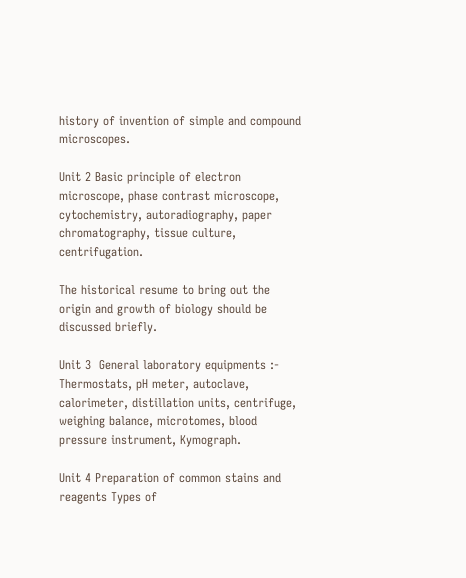history of invention of simple and compound microscopes.

Unit 2 Basic principle of electron microscope, phase contrast microscope, cytochemistry, autoradiography, paper chromatography, tissue culture, centrifugation.

The historical resume to bring out the origin and growth of biology should be discussed briefly.

Unit 3  General laboratory equipments :- Thermostats, pH meter, autoclave, calorimeter, distillation units, centrifuge, weighing balance, microtomes, blood pressure instrument, Kymograph.

Unit 4 Preparation of common stains and reagents Types of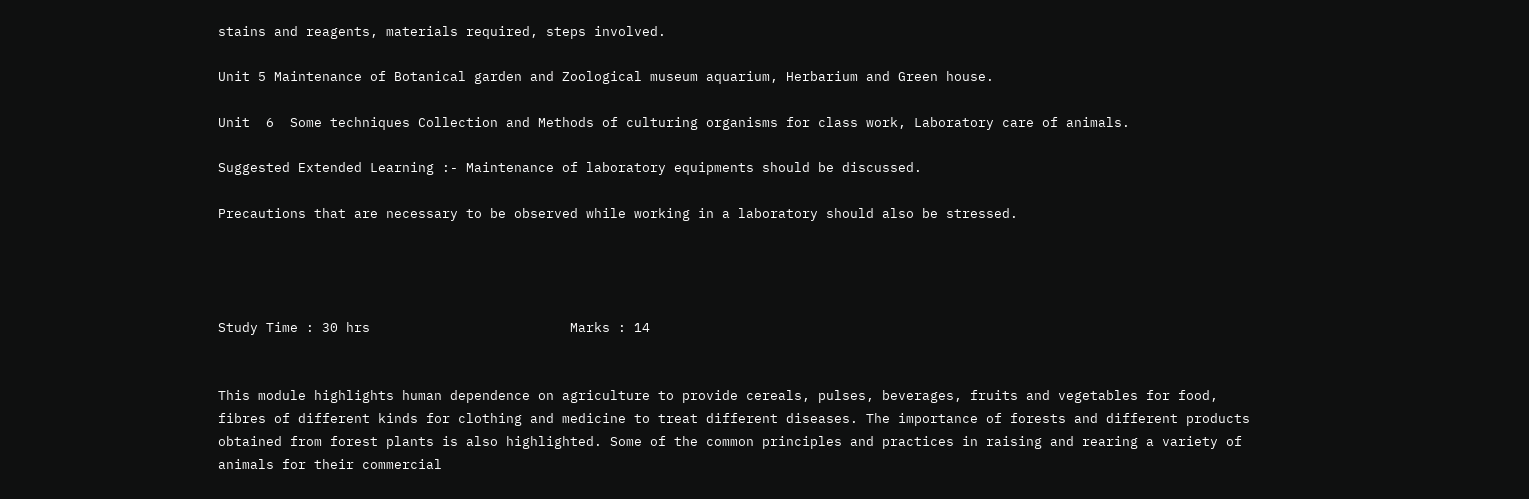stains and reagents, materials required, steps involved.

Unit 5 Maintenance of Botanical garden and Zoological museum aquarium, Herbarium and Green house.

Unit  6  Some techniques Collection and Methods of culturing organisms for class work, Laboratory care of animals.

Suggested Extended Learning :- Maintenance of laboratory equipments should be discussed.

Precautions that are necessary to be observed while working in a laboratory should also be stressed.




Study Time : 30 hrs                         Marks : 14


This module highlights human dependence on agriculture to provide cereals, pulses, beverages, fruits and vegetables for food, fibres of different kinds for clothing and medicine to treat different diseases. The importance of forests and different products obtained from forest plants is also highlighted. Some of the common principles and practices in raising and rearing a variety of animals for their commercial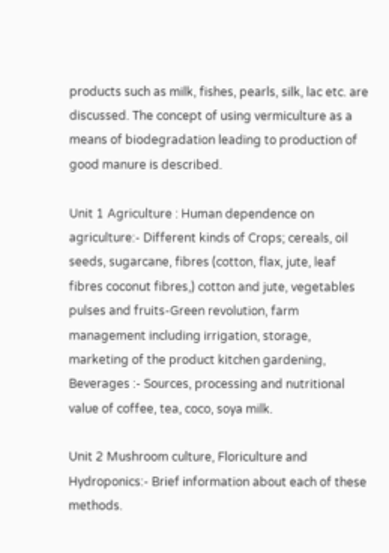products such as milk, fishes, pearls, silk, lac etc. are discussed. The concept of using vermiculture as a means of biodegradation leading to production of good manure is described.

Unit 1 Agriculture : Human dependence on agriculture:- Different kinds of Crops; cereals, oil seeds, sugarcane, fibres (cotton, flax, jute, leaf fibres coconut fibres,) cotton and jute, vegetables pulses and fruits-Green revolution, farm management including irrigation, storage, marketing of the product kitchen gardening, Beverages :- Sources, processing and nutritional value of coffee, tea, coco, soya milk.

Unit 2 Mushroom culture, Floriculture and Hydroponics:- Brief information about each of these methods.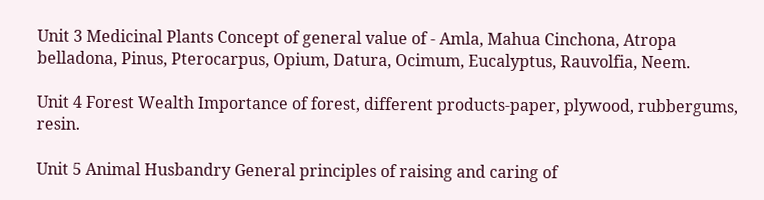Unit 3 Medicinal Plants Concept of general value of - Amla, Mahua Cinchona, Atropa belladona, Pinus, Pterocarpus, Opium, Datura, Ocimum, Eucalyptus, Rauvolfia, Neem.

Unit 4 Forest Wealth Importance of forest, different products-paper, plywood, rubbergums, resin.

Unit 5 Animal Husbandry General principles of raising and caring of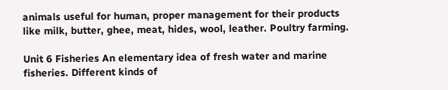animals useful for human, proper management for their products like milk, butter, ghee, meat, hides, wool, leather. Poultry farming.

Unit 6 Fisheries An elementary idea of fresh water and marine fisheries. Different kinds of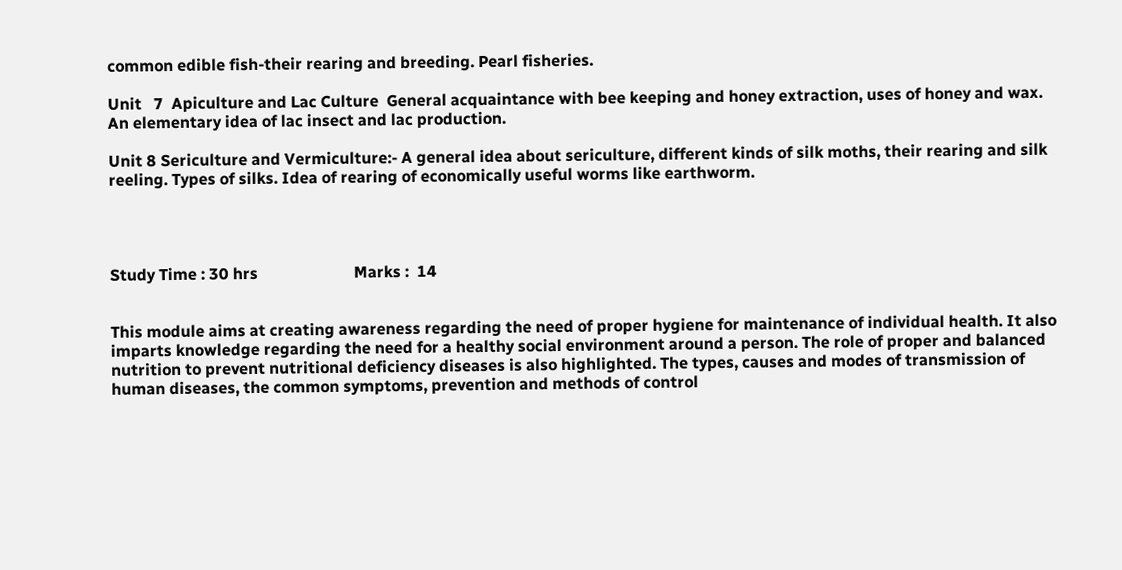common edible fish-their rearing and breeding. Pearl fisheries.

Unit   7  Apiculture and Lac Culture  General acquaintance with bee keeping and honey extraction, uses of honey and wax. An elementary idea of lac insect and lac production.

Unit 8 Sericulture and Vermiculture:- A general idea about sericulture, different kinds of silk moths, their rearing and silk reeling. Types of silks. Idea of rearing of economically useful worms like earthworm.




Study Time : 30 hrs                        Marks :  14


This module aims at creating awareness regarding the need of proper hygiene for maintenance of individual health. It also imparts knowledge regarding the need for a healthy social environment around a person. The role of proper and balanced nutrition to prevent nutritional deficiency diseases is also highlighted. The types, causes and modes of transmission of human diseases, the common symptoms, prevention and methods of control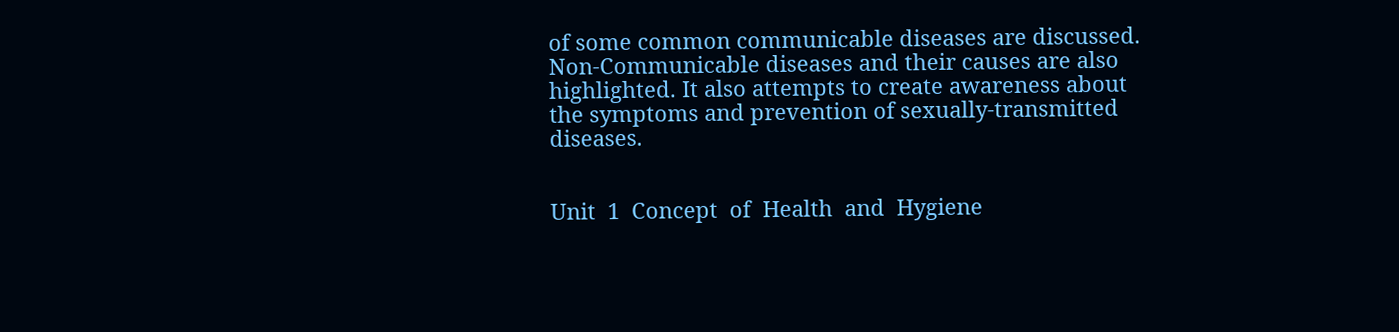of some common communicable diseases are discussed. Non-Communicable diseases and their causes are also highlighted. It also attempts to create awareness about the symptoms and prevention of sexually-transmitted diseases.


Unit  1  Concept  of  Health  and  Hygiene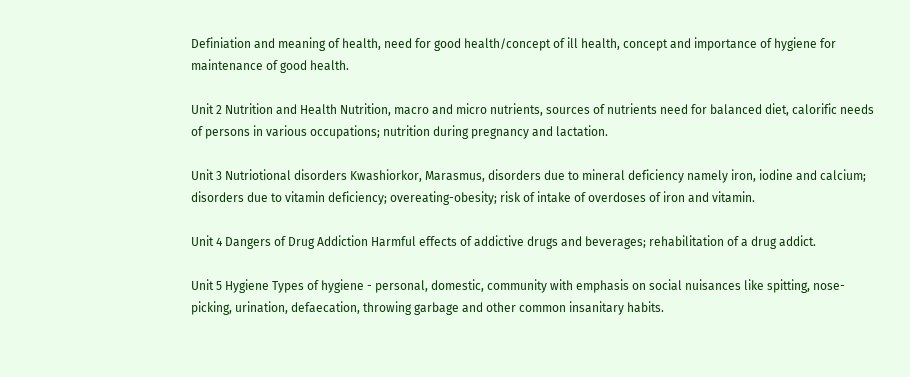Definiation and meaning of health, need for good health/concept of ill health, concept and importance of hygiene for maintenance of good health.

Unit 2 Nutrition and Health Nutrition, macro and micro nutrients, sources of nutrients need for balanced diet, calorific needs of persons in various occupations; nutrition during pregnancy and lactation.

Unit 3 Nutriotional disorders Kwashiorkor, Marasmus, disorders due to mineral deficiency namely iron, iodine and calcium; disorders due to vitamin deficiency; overeating-obesity; risk of intake of overdoses of iron and vitamin.

Unit 4 Dangers of Drug Addiction Harmful effects of addictive drugs and beverages; rehabilitation of a drug addict.

Unit 5 Hygiene Types of hygiene - personal, domestic, community with emphasis on social nuisances like spitting, nose-picking, urination, defaecation, throwing garbage and other common insanitary habits.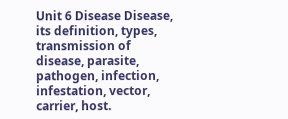Unit 6 Disease Disease, its definition, types, transmission of disease, parasite, pathogen, infection, infestation, vector, carrier, host.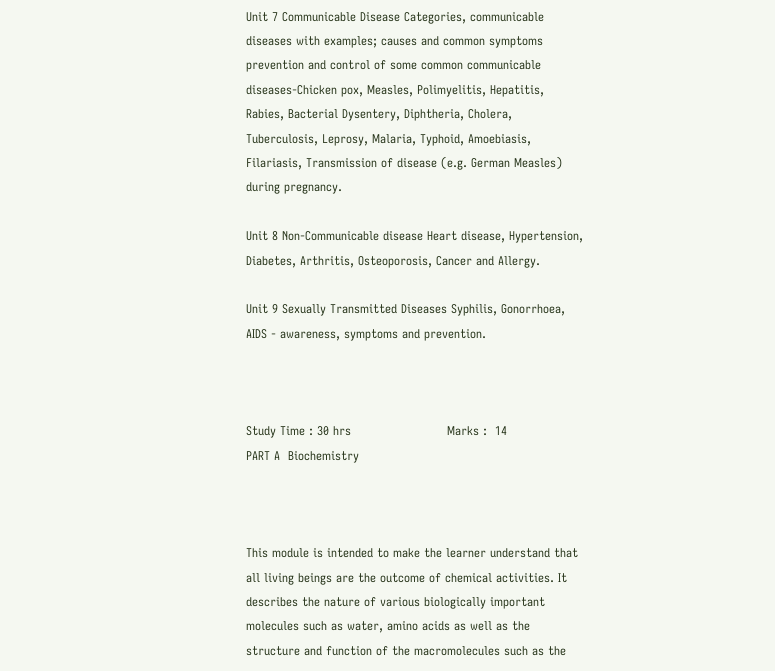Unit 7 Communicable Disease Categories, communicable diseases with examples; causes and common symptoms prevention and control of some common communicable diseases-Chicken pox, Measles, Polimyelitis, Hepatitis, Rabies, Bacterial Dysentery, Diphtheria, Cholera, Tuberculosis, Leprosy, Malaria, Typhoid, Amoebiasis, Filariasis, Transmission of disease (e.g. German Measles) during pregnancy.

Unit 8 Non-Communicable disease Heart disease, Hypertension, Diabetes, Arthritis, Osteoporosis, Cancer and Allergy.

Unit 9 Sexually Transmitted Diseases Syphilis, Gonorrhoea, AIDS - awareness, symptoms and prevention.



Study Time : 30 hrs                        Marks :  14                     PART A  Biochemistry



This module is intended to make the learner understand that all living beings are the outcome of chemical activities. It describes the nature of various biologically important molecules such as water, amino acids as well as the structure and function of the macromolecules such as the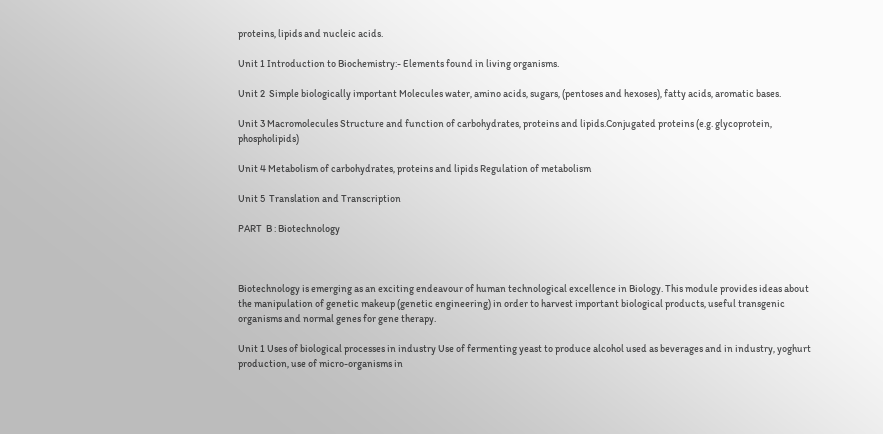proteins, lipids and nucleic acids.

Unit 1 Introduction to Biochemistry:- Elements found in living organisms.

Unit 2  Simple biologically important Molecules water, amino acids, sugars, (pentoses and hexoses), fatty acids, aromatic bases.

Unit 3 Macromolecules Structure and function of carbohydrates, proteins and lipids.Conjugated proteins (e.g. glycoprotein, phospholipids)

Unit 4 Metabolism of carbohydrates, proteins and lipids Regulation of metabolism

Unit 5  Translation and Transcription

PART  B : Biotechnology



Biotechnology is emerging as an exciting endeavour of human technological excellence in Biology. This module provides ideas about the manipulation of genetic makeup (genetic engineering) in order to harvest important biological products, useful transgenic organisms and normal genes for gene therapy.

Unit 1 Uses of biological processes in industry Use of fermenting yeast to produce alcohol used as beverages and in industry, yoghurt production, use of micro-organisms in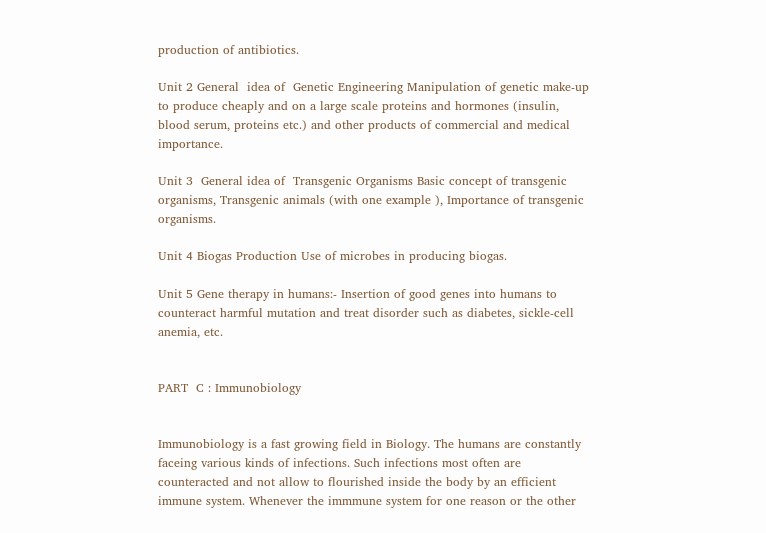production of antibiotics.

Unit 2 General  idea of  Genetic Engineering Manipulation of genetic make-up to produce cheaply and on a large scale proteins and hormones (insulin, blood serum, proteins etc.) and other products of commercial and medical importance.

Unit 3  General idea of  Transgenic Organisms Basic concept of transgenic organisms, Transgenic animals (with one example ), Importance of transgenic organisms.

Unit 4 Biogas Production Use of microbes in producing biogas.

Unit 5 Gene therapy in humans:- Insertion of good genes into humans to counteract harmful mutation and treat disorder such as diabetes, sickle-cell anemia, etc.


PART  C : Immunobiology


Immunobiology is a fast growing field in Biology. The humans are constantly faceing various kinds of infections. Such infections most often are counteracted and not allow to flourished inside the body by an efficient immune system. Whenever the immmune system for one reason or the other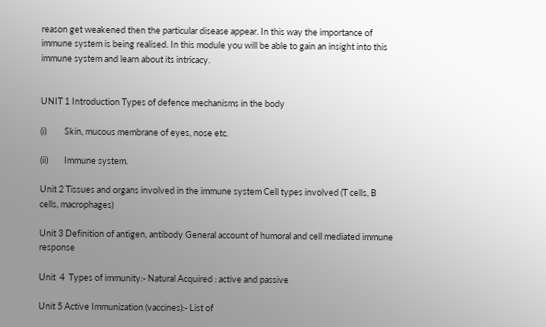reason get weakened then the particular disease appear. In this way the importance of immune system is being realised. In this module you will be able to gain an insight into this immune system and learn about its intricacy.


UNIT 1 Introduction Types of defence mechanisms in the body

(i)         Skin, mucous membrane of eyes, nose etc.

(ii)        Immune system.

Unit 2 Tissues and organs involved in the immune system Cell types involved (T cells, B cells, macrophages)

Unit 3 Definition of antigen, antibody General account of humoral and cell mediated immune response

Unit  4  Types of immunity:- Natural Acquired : active and passive

Unit 5 Active Immunization (vaccines):- List of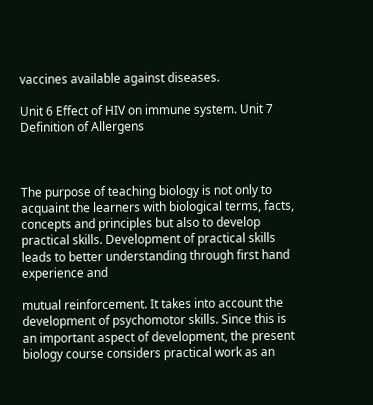vaccines available against diseases.

Unit 6 Effect of HIV on immune system. Unit 7 Definition of Allergens



The purpose of teaching biology is not only to acquaint the learners with biological terms, facts, concepts and principles but also to develop practical skills. Development of practical skills leads to better understanding through first hand experience and

mutual reinforcement. It takes into account the development of psychomotor skills. Since this is an important aspect of development, the present biology course considers practical work as an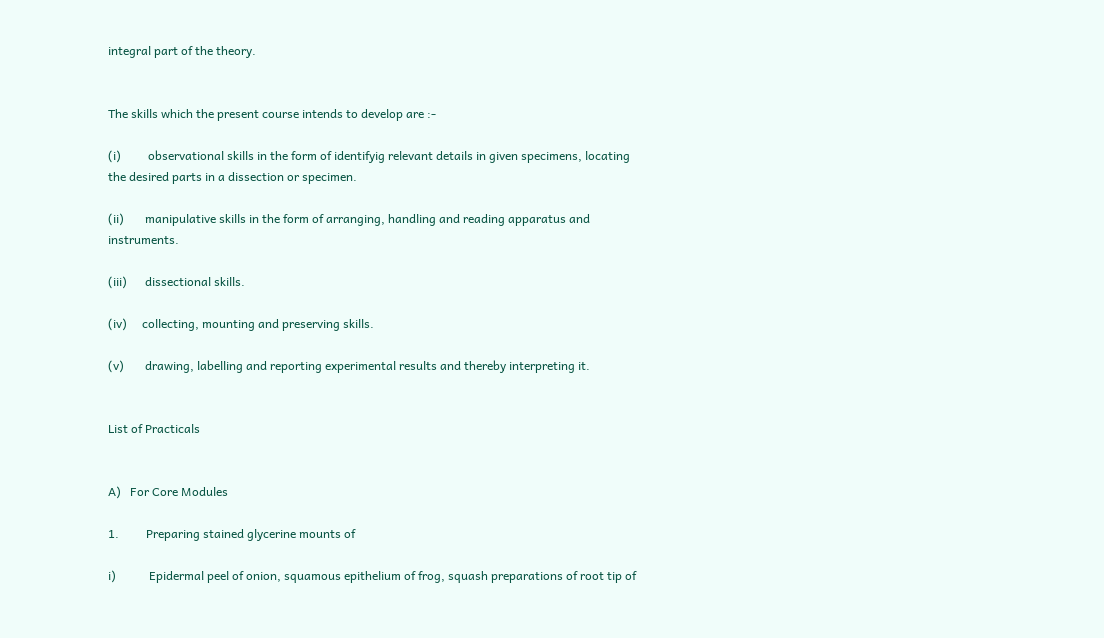integral part of the theory.


The skills which the present course intends to develop are :-

(i)         observational skills in the form of identifyig relevant details in given specimens, locating the desired parts in a dissection or specimen.

(ii)       manipulative skills in the form of arranging, handling and reading apparatus and instruments.

(iii)      dissectional skills.

(iv)     collecting, mounting and preserving skills.

(v)       drawing, labelling and reporting experimental results and thereby interpreting it.


List of Practicals


A)   For Core Modules

1.         Preparing stained glycerine mounts of

i)           Epidermal peel of onion, squamous epithelium of frog, squash preparations of root tip of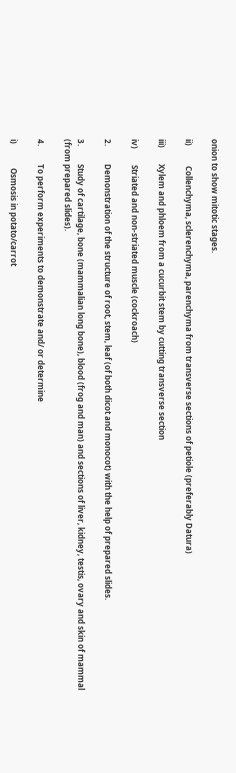onion to show mitotic stages.

ii)          Collenchyma, sclerenchyma, parenchyma from transverse sections of petiole (preferably Datura)

iii)        Xylem and phloem from a cucurbit stem by cutting transverse section

iv)        Striated and non-striated muscle (cockroach)

2.         Demonstration of the structure of root, stem, leaf (of both dicot and monocot) with the help of prepared slides.

3.         Study of cartilage, bone (mammalian long bone), blood (frog and man) and sections of liver, kidney, testis, ovary and skin of mammal (from prepared slides).

4.         To perform experiments to demonstrate and/ or determine

i)            Osmosis in potato/carrot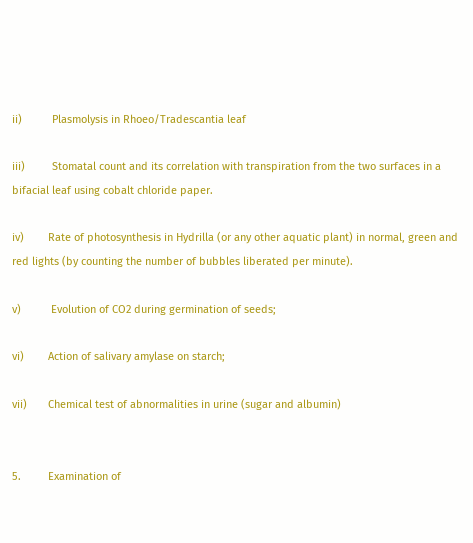ii)          Plasmolysis in Rhoeo/Tradescantia leaf

iii)         Stomatal count and its correlation with transpiration from the two surfaces in a bifacial leaf using cobalt chloride paper.

iv)        Rate of photosynthesis in Hydrilla (or any other aquatic plant) in normal, green and red lights (by counting the number of bubbles liberated per minute).

v)          Evolution of CO2 during germination of seeds;

vi)        Action of salivary amylase on starch;

vii)       Chemical test of abnormalities in urine (sugar and albumin)


5.         Examination of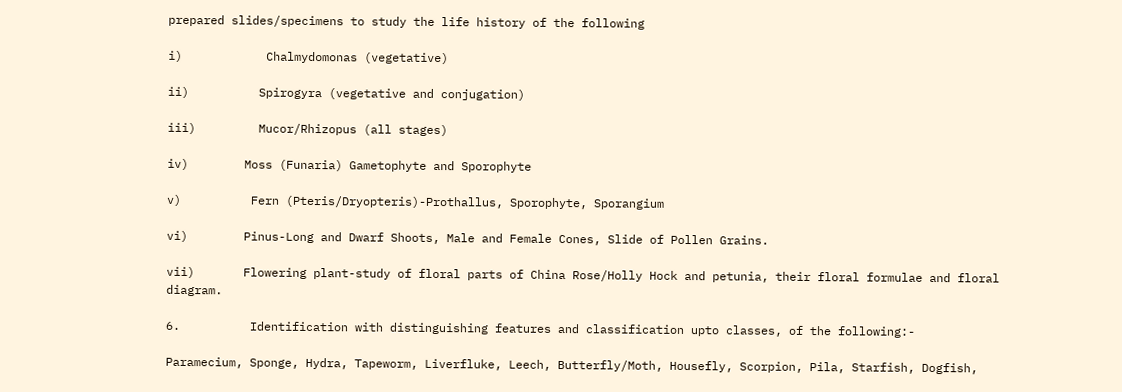prepared slides/specimens to study the life history of the following

i)            Chalmydomonas (vegetative)

ii)          Spirogyra (vegetative and conjugation)

iii)         Mucor/Rhizopus (all stages)

iv)        Moss (Funaria) Gametophyte and Sporophyte

v)          Fern (Pteris/Dryopteris)-Prothallus, Sporophyte, Sporangium

vi)        Pinus-Long and Dwarf Shoots, Male and Female Cones, Slide of Pollen Grains.

vii)       Flowering plant-study of floral parts of China Rose/Holly Hock and petunia, their floral formulae and floral diagram.

6.          Identification with distinguishing features and classification upto classes, of the following:-

Paramecium, Sponge, Hydra, Tapeworm, Liverfluke, Leech, Butterfly/Moth, Housefly, Scorpion, Pila, Starfish, Dogfish,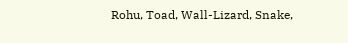Rohu, Toad, Wall-Lizard, Snake,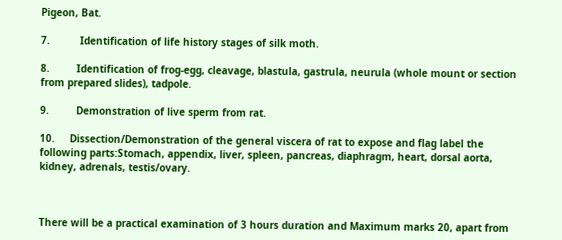Pigeon, Bat.

7.          Identification of life history stages of silk moth.

8.         Identification of frog-egg, cleavage, blastula, gastrula, neurula (whole mount or section from prepared slides), tadpole.

9.         Demonstration of live sperm from rat.

10.     Dissection/Demonstration of the general viscera of rat to expose and flag label the following parts:Stomach, appendix, liver, spleen, pancreas, diaphragm, heart, dorsal aorta, kidney, adrenals, testis/ovary.



There will be a practical examination of 3 hours duration and Maximum marks 20, apart from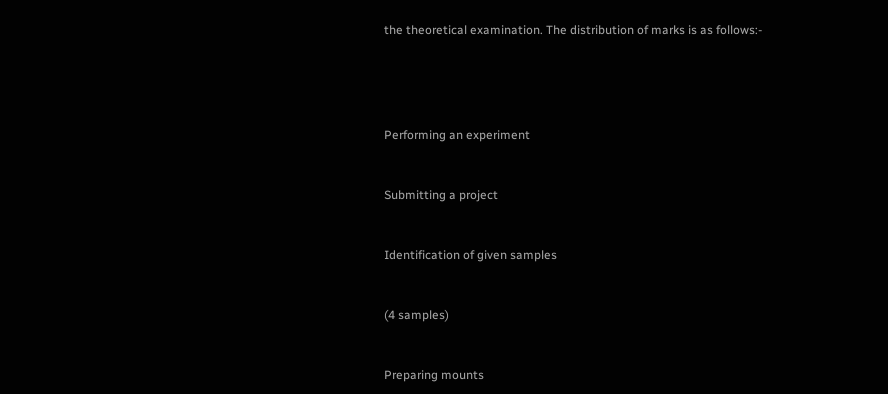the theoretical examination. The distribution of marks is as follows:-






Performing an experiment



Submitting a project



Identification of given samples



(4 samples)



Preparing mounts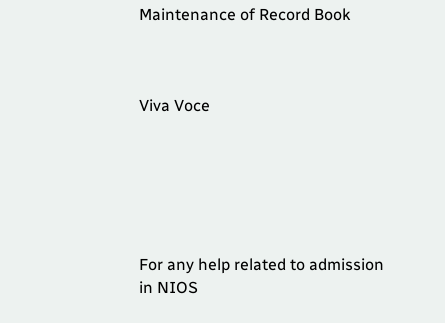Maintenance of Record Book



Viva Voce






For any help related to admission in NIOS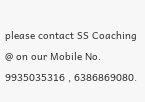please contact SS Coaching @ on our Mobile No. 9935035316 , 6386869080.